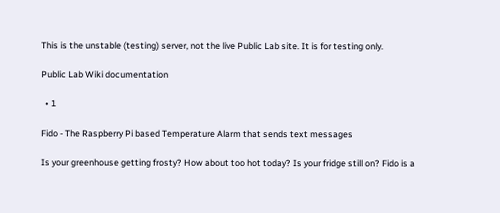This is the unstable (testing) server, not the live Public Lab site. It is for testing only.

Public Lab Wiki documentation

  • 1

Fido - The Raspberry Pi based Temperature Alarm that sends text messages

Is your greenhouse getting frosty? How about too hot today? Is your fridge still on? Fido is a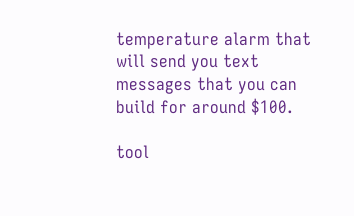temperature alarm that will send you text messages that you can build for around $100.

tool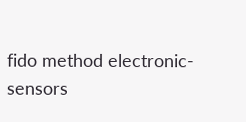fido method electronic-sensors